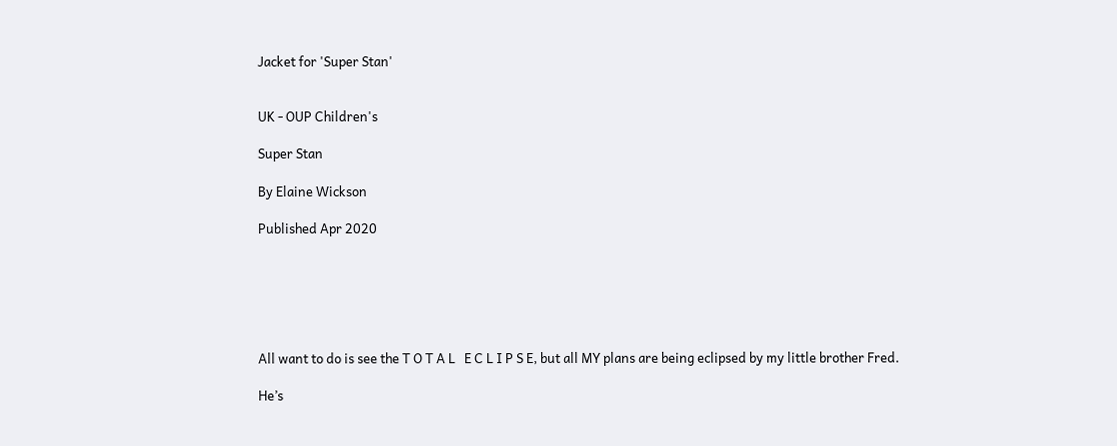Jacket for 'Super Stan'


UK - OUP Children's

Super Stan

By Elaine Wickson

Published Apr 2020






All want to do is see the T O T A L   E C L I P S E, but all MY plans are being eclipsed by my little brother Fred.

He’s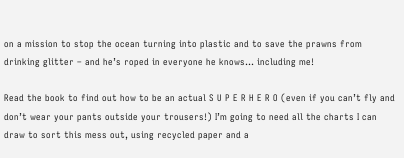on a mission to stop the ocean turning into plastic and to save the prawns from drinking glitter – and he’s roped in everyone he knows… including me!

Read the book to find out how to be an actual S U P E R H E R O (even if you can’t fly and don’t wear your pants outside your trousers!) I’m going to need all the charts I can draw to sort this mess out, using recycled paper and a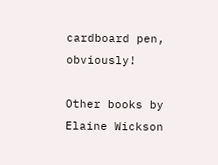cardboard pen, obviously!

Other books by Elaine Wickson